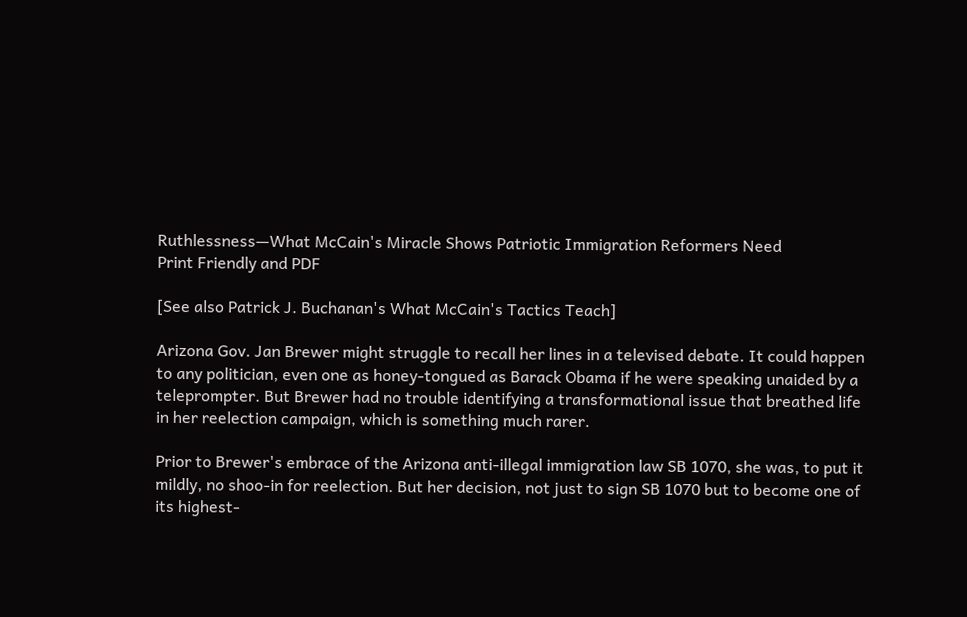Ruthlessness—What McCain's Miracle Shows Patriotic Immigration Reformers Need
Print Friendly and PDF

[See also Patrick J. Buchanan's What McCain's Tactics Teach]

Arizona Gov. Jan Brewer might struggle to recall her lines in a televised debate. It could happen to any politician, even one as honey-tongued as Barack Obama if he were speaking unaided by a teleprompter. But Brewer had no trouble identifying a transformational issue that breathed life in her reelection campaign, which is something much rarer.

Prior to Brewer's embrace of the Arizona anti-illegal immigration law SB 1070, she was, to put it mildly, no shoo-in for reelection. But her decision, not just to sign SB 1070 but to become one of its highest-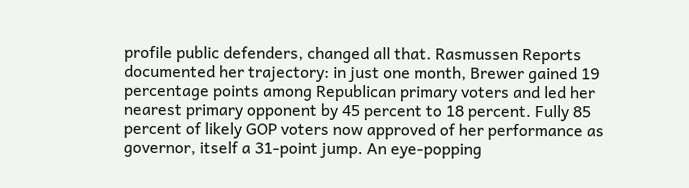profile public defenders, changed all that. Rasmussen Reports documented her trajectory: in just one month, Brewer gained 19 percentage points among Republican primary voters and led her nearest primary opponent by 45 percent to 18 percent. Fully 85 percent of likely GOP voters now approved of her performance as governor, itself a 31-point jump. An eye-popping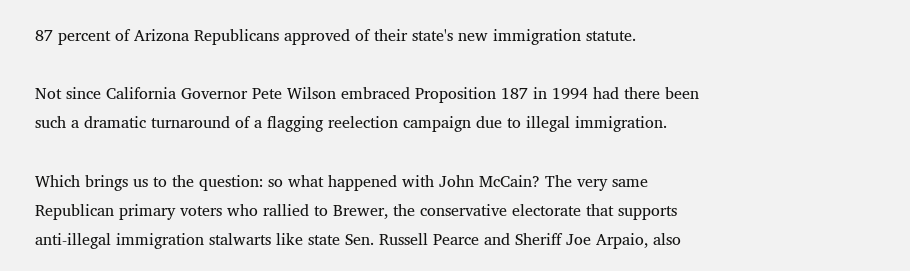87 percent of Arizona Republicans approved of their state's new immigration statute.

Not since California Governor Pete Wilson embraced Proposition 187 in 1994 had there been such a dramatic turnaround of a flagging reelection campaign due to illegal immigration.

Which brings us to the question: so what happened with John McCain? The very same Republican primary voters who rallied to Brewer, the conservative electorate that supports anti-illegal immigration stalwarts like state Sen. Russell Pearce and Sheriff Joe Arpaio, also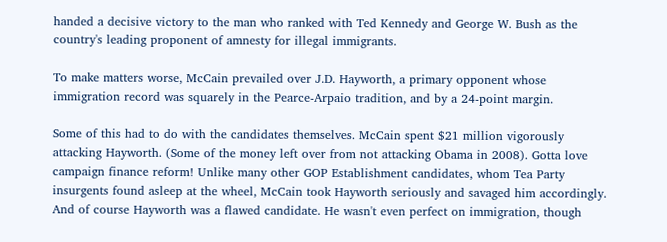handed a decisive victory to the man who ranked with Ted Kennedy and George W. Bush as the country's leading proponent of amnesty for illegal immigrants.

To make matters worse, McCain prevailed over J.D. Hayworth, a primary opponent whose immigration record was squarely in the Pearce-Arpaio tradition, and by a 24-point margin.

Some of this had to do with the candidates themselves. McCain spent $21 million vigorously attacking Hayworth. (Some of the money left over from not attacking Obama in 2008). Gotta love campaign finance reform! Unlike many other GOP Establishment candidates, whom Tea Party insurgents found asleep at the wheel, McCain took Hayworth seriously and savaged him accordingly. And of course Hayworth was a flawed candidate. He wasn't even perfect on immigration, though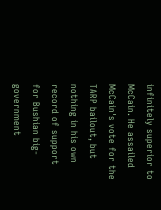infinitely superior to McCain. He assailed McCain's vote for the TARP bailout, but nothing in his own record of support for Bushian big-government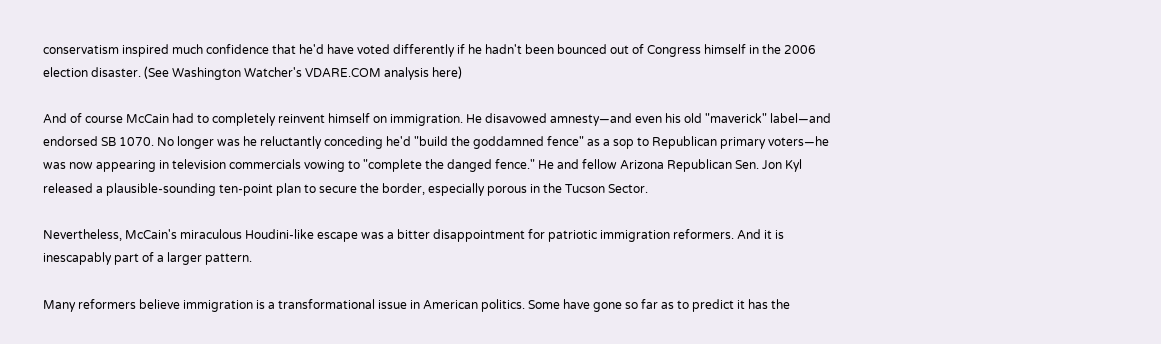conservatism inspired much confidence that he'd have voted differently if he hadn't been bounced out of Congress himself in the 2006 election disaster. (See Washington Watcher's VDARE.COM analysis here)

And of course McCain had to completely reinvent himself on immigration. He disavowed amnesty—and even his old "maverick" label—and endorsed SB 1070. No longer was he reluctantly conceding he'd "build the goddamned fence" as a sop to Republican primary voters—he was now appearing in television commercials vowing to "complete the danged fence." He and fellow Arizona Republican Sen. Jon Kyl released a plausible-sounding ten-point plan to secure the border, especially porous in the Tucson Sector.

Nevertheless, McCain's miraculous Houdini-like escape was a bitter disappointment for patriotic immigration reformers. And it is inescapably part of a larger pattern.

Many reformers believe immigration is a transformational issue in American politics. Some have gone so far as to predict it has the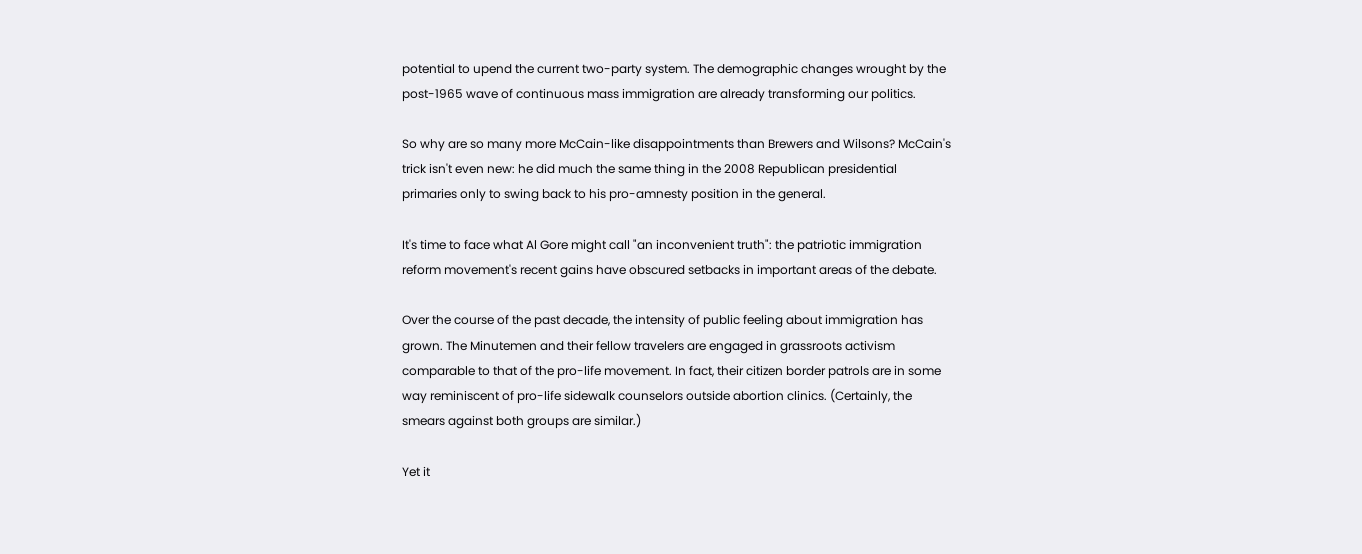potential to upend the current two-party system. The demographic changes wrought by the post-1965 wave of continuous mass immigration are already transforming our politics.

So why are so many more McCain-like disappointments than Brewers and Wilsons? McCain's trick isn't even new: he did much the same thing in the 2008 Republican presidential primaries only to swing back to his pro-amnesty position in the general.

It's time to face what Al Gore might call "an inconvenient truth": the patriotic immigration reform movement's recent gains have obscured setbacks in important areas of the debate.

Over the course of the past decade, the intensity of public feeling about immigration has grown. The Minutemen and their fellow travelers are engaged in grassroots activism comparable to that of the pro-life movement. In fact, their citizen border patrols are in some way reminiscent of pro-life sidewalk counselors outside abortion clinics. (Certainly, the smears against both groups are similar.)

Yet it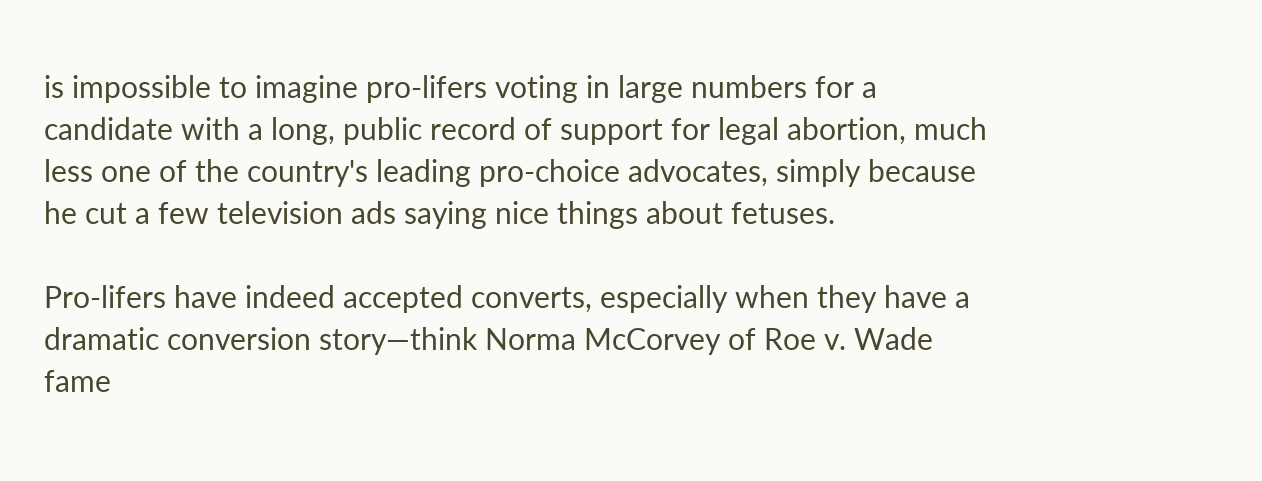is impossible to imagine pro-lifers voting in large numbers for a candidate with a long, public record of support for legal abortion, much less one of the country's leading pro-choice advocates, simply because he cut a few television ads saying nice things about fetuses.

Pro-lifers have indeed accepted converts, especially when they have a dramatic conversion story—think Norma McCorvey of Roe v. Wade fame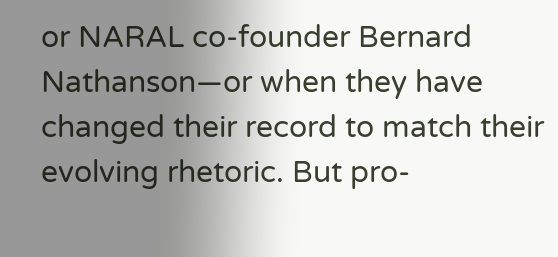or NARAL co-founder Bernard Nathanson—or when they have changed their record to match their evolving rhetoric. But pro-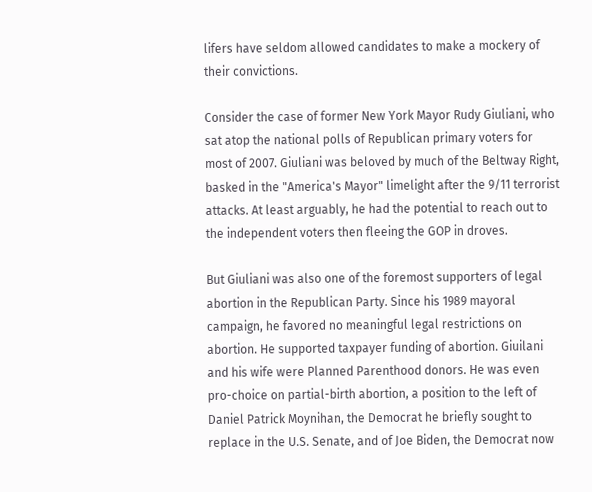lifers have seldom allowed candidates to make a mockery of their convictions.

Consider the case of former New York Mayor Rudy Giuliani, who sat atop the national polls of Republican primary voters for most of 2007. Giuliani was beloved by much of the Beltway Right, basked in the "America's Mayor" limelight after the 9/11 terrorist attacks. At least arguably, he had the potential to reach out to the independent voters then fleeing the GOP in droves.

But Giuliani was also one of the foremost supporters of legal abortion in the Republican Party. Since his 1989 mayoral campaign, he favored no meaningful legal restrictions on abortion. He supported taxpayer funding of abortion. Giuilani and his wife were Planned Parenthood donors. He was even pro-choice on partial-birth abortion, a position to the left of Daniel Patrick Moynihan, the Democrat he briefly sought to replace in the U.S. Senate, and of Joe Biden, the Democrat now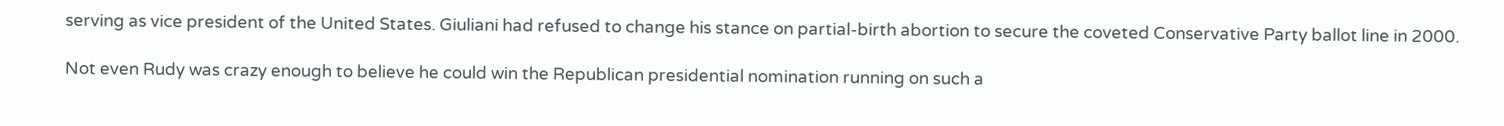serving as vice president of the United States. Giuliani had refused to change his stance on partial-birth abortion to secure the coveted Conservative Party ballot line in 2000.

Not even Rudy was crazy enough to believe he could win the Republican presidential nomination running on such a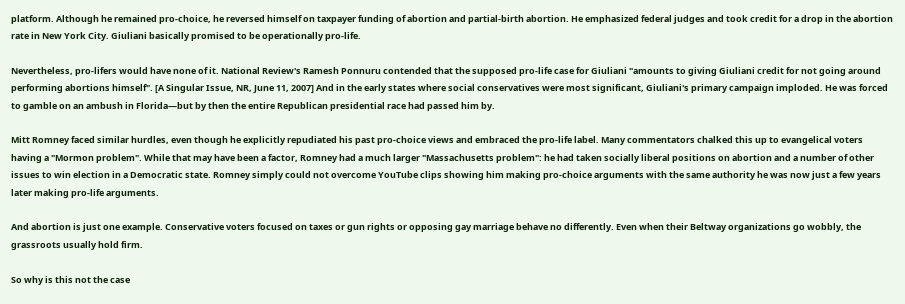platform. Although he remained pro-choice, he reversed himself on taxpayer funding of abortion and partial-birth abortion. He emphasized federal judges and took credit for a drop in the abortion rate in New York City. Giuliani basically promised to be operationally pro-life.

Nevertheless, pro-lifers would have none of it. National Review's Ramesh Ponnuru contended that the supposed pro-life case for Giuliani "amounts to giving Giuliani credit for not going around performing abortions himself". [A Singular Issue, NR, June 11, 2007] And in the early states where social conservatives were most significant, Giuliani's primary campaign imploded. He was forced to gamble on an ambush in Florida—but by then the entire Republican presidential race had passed him by.

Mitt Romney faced similar hurdles, even though he explicitly repudiated his past pro-choice views and embraced the pro-life label. Many commentators chalked this up to evangelical voters having a "Mormon problem". While that may have been a factor, Romney had a much larger "Massachusetts problem": he had taken socially liberal positions on abortion and a number of other issues to win election in a Democratic state. Romney simply could not overcome YouTube clips showing him making pro-choice arguments with the same authority he was now just a few years later making pro-life arguments.

And abortion is just one example. Conservative voters focused on taxes or gun rights or opposing gay marriage behave no differently. Even when their Beltway organizations go wobbly, the grassroots usually hold firm.

So why is this not the case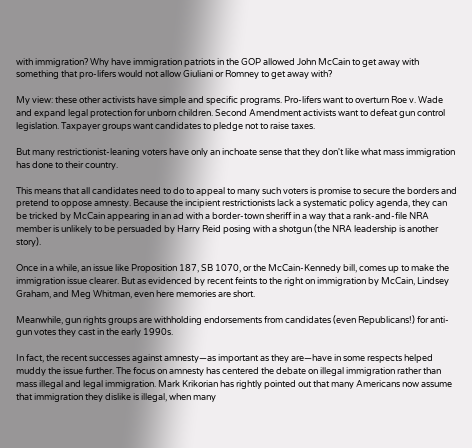with immigration? Why have immigration patriots in the GOP allowed John McCain to get away with something that pro-lifers would not allow Giuliani or Romney to get away with?

My view: these other activists have simple and specific programs. Pro-lifers want to overturn Roe v. Wade and expand legal protection for unborn children. Second Amendment activists want to defeat gun control legislation. Taxpayer groups want candidates to pledge not to raise taxes.

But many restrictionist-leaning voters have only an inchoate sense that they don't like what mass immigration has done to their country.

This means that all candidates need to do to appeal to many such voters is promise to secure the borders and pretend to oppose amnesty. Because the incipient restrictionists lack a systematic policy agenda, they can be tricked by McCain appearing in an ad with a border-town sheriff in a way that a rank-and-file NRA member is unlikely to be persuaded by Harry Reid posing with a shotgun (the NRA leadership is another story).

Once in a while, an issue like Proposition 187, SB 1070, or the McCain-Kennedy bill, comes up to make the immigration issue clearer. But as evidenced by recent feints to the right on immigration by McCain, Lindsey Graham, and Meg Whitman, even here memories are short.

Meanwhile, gun rights groups are withholding endorsements from candidates (even Republicans!) for anti-gun votes they cast in the early 1990s.

In fact, the recent successes against amnesty—as important as they are—have in some respects helped muddy the issue further. The focus on amnesty has centered the debate on illegal immigration rather than mass illegal and legal immigration. Mark Krikorian has rightly pointed out that many Americans now assume that immigration they dislike is illegal, when many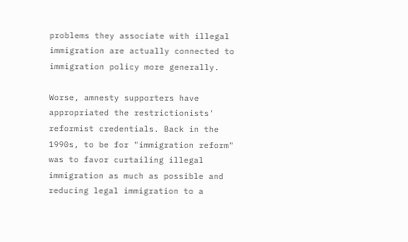problems they associate with illegal immigration are actually connected to immigration policy more generally.

Worse, amnesty supporters have appropriated the restrictionists' reformist credentials. Back in the 1990s, to be for "immigration reform" was to favor curtailing illegal immigration as much as possible and reducing legal immigration to a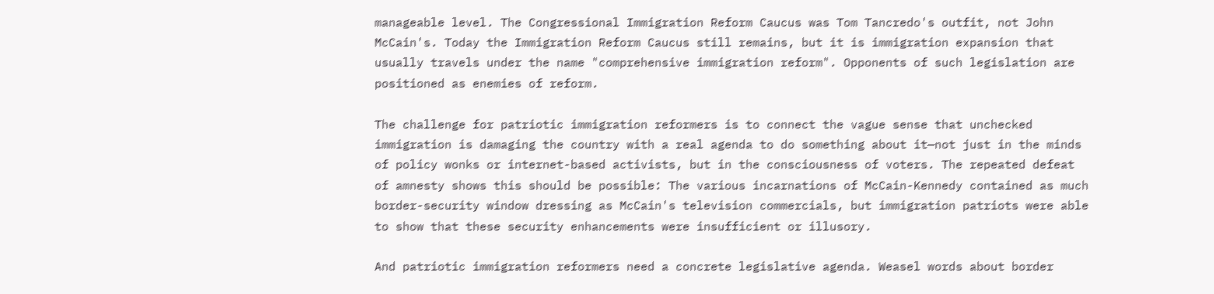manageable level. The Congressional Immigration Reform Caucus was Tom Tancredo's outfit, not John McCain's. Today the Immigration Reform Caucus still remains, but it is immigration expansion that usually travels under the name "comprehensive immigration reform". Opponents of such legislation are positioned as enemies of reform.

The challenge for patriotic immigration reformers is to connect the vague sense that unchecked immigration is damaging the country with a real agenda to do something about it—not just in the minds of policy wonks or internet-based activists, but in the consciousness of voters. The repeated defeat of amnesty shows this should be possible: The various incarnations of McCain-Kennedy contained as much border-security window dressing as McCain's television commercials, but immigration patriots were able to show that these security enhancements were insufficient or illusory.

And patriotic immigration reformers need a concrete legislative agenda. Weasel words about border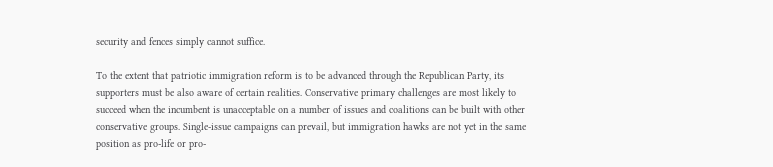security and fences simply cannot suffice.

To the extent that patriotic immigration reform is to be advanced through the Republican Party, its supporters must be also aware of certain realities. Conservative primary challenges are most likely to succeed when the incumbent is unacceptable on a number of issues and coalitions can be built with other conservative groups. Single-issue campaigns can prevail, but immigration hawks are not yet in the same position as pro-life or pro-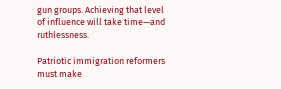gun groups. Achieving that level of influence will take time—and ruthlessness.

Patriotic immigration reformers must make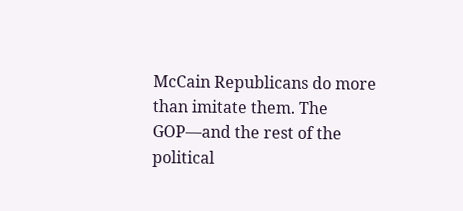McCain Republicans do more than imitate them. The GOP—and the rest of the political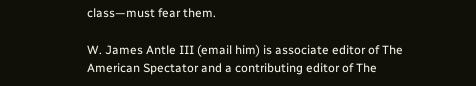class—must fear them.

W. James Antle III (email him) is associate editor of The American Spectator and a contributing editor of The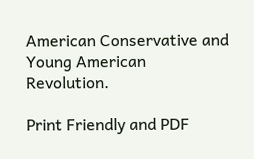American Conservative and Young American Revolution.

Print Friendly and PDF